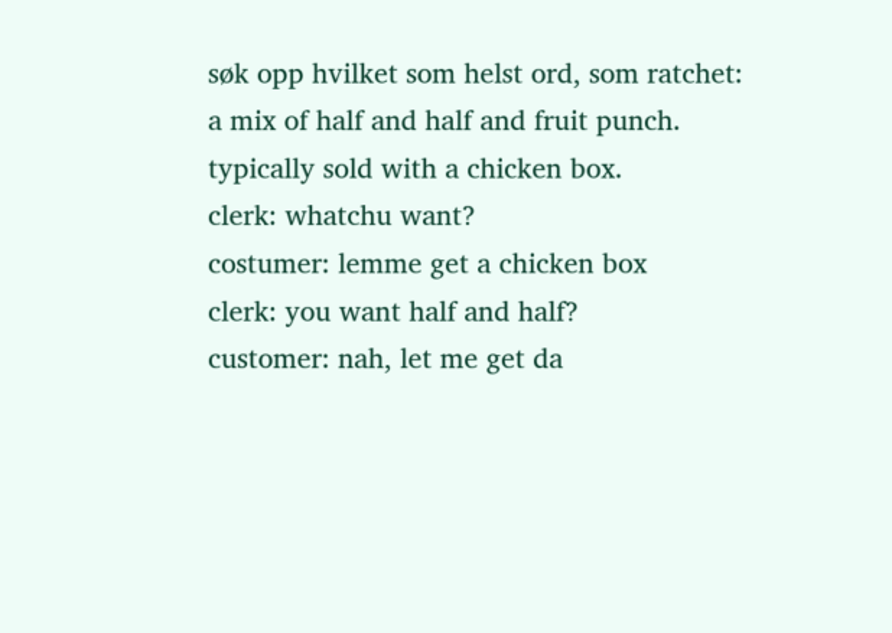søk opp hvilket som helst ord, som ratchet:
a mix of half and half and fruit punch.
typically sold with a chicken box.
clerk: whatchu want?
costumer: lemme get a chicken box
clerk: you want half and half?
customer: nah, let me get da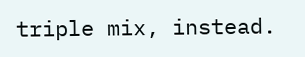triple mix, instead.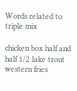Words related to triple mix

chicken box half and half 1/2 lake trout western fries